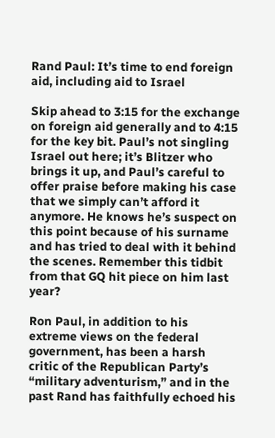Rand Paul: It’s time to end foreign aid, including aid to Israel

Skip ahead to 3:15 for the exchange on foreign aid generally and to 4:15 for the key bit. Paul’s not singling Israel out here; it’s Blitzer who brings it up, and Paul’s careful to offer praise before making his case that we simply can’t afford it anymore. He knows he’s suspect on this point because of his surname and has tried to deal with it behind the scenes. Remember this tidbit from that GQ hit piece on him last year?

Ron Paul, in addition to his extreme views on the federal government, has been a harsh critic of the Republican Party’s “military adventurism,” and in the past Rand has faithfully echoed his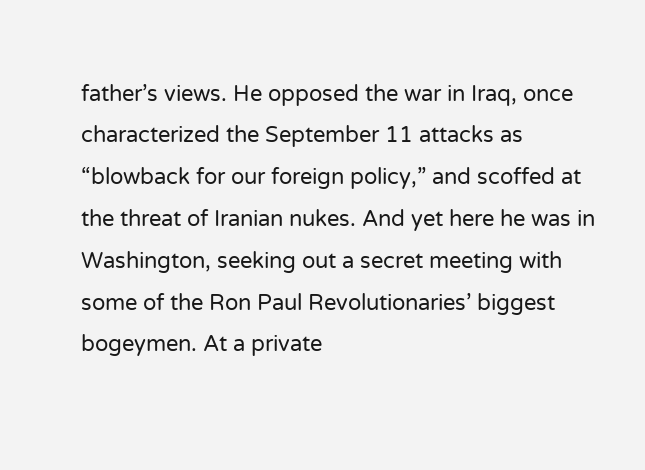father’s views. He opposed the war in Iraq, once characterized the September 11 attacks as “blowback for our foreign policy,” and scoffed at the threat of Iranian nukes. And yet here he was in Washington, seeking out a secret meeting with some of the Ron Paul Revolutionaries’ biggest bogeymen. At a private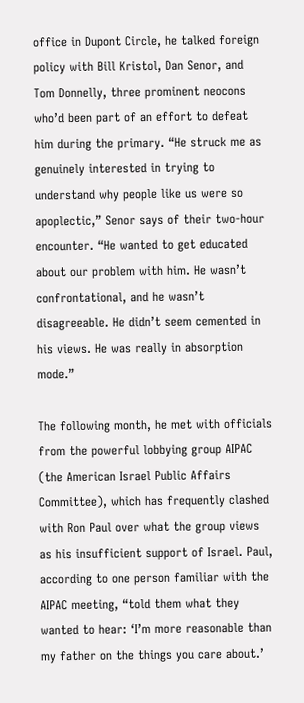office in Dupont Circle, he talked foreign policy with Bill Kristol, Dan Senor, and Tom Donnelly, three prominent neocons who’d been part of an effort to defeat him during the primary. “He struck me as genuinely interested in trying to understand why people like us were so apoplectic,” Senor says of their two-hour encounter. “He wanted to get educated about our problem with him. He wasn’t confrontational, and he wasn’t disagreeable. He didn’t seem cemented in his views. He was really in absorption mode.”

The following month, he met with officials from the powerful lobbying group AIPAC (the American Israel Public Affairs Committee), which has frequently clashed with Ron Paul over what the group views as his insufficient support of Israel. Paul, according to one person familiar with the AIPAC meeting, “told them what they wanted to hear: ‘I’m more reasonable than my father on the things you care about.’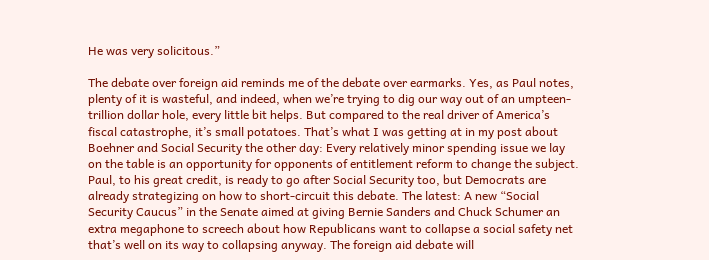He was very solicitous.”

The debate over foreign aid reminds me of the debate over earmarks. Yes, as Paul notes, plenty of it is wasteful, and indeed, when we’re trying to dig our way out of an umpteen-trillion dollar hole, every little bit helps. But compared to the real driver of America’s fiscal catastrophe, it’s small potatoes. That’s what I was getting at in my post about Boehner and Social Security the other day: Every relatively minor spending issue we lay on the table is an opportunity for opponents of entitlement reform to change the subject. Paul, to his great credit, is ready to go after Social Security too, but Democrats are already strategizing on how to short-circuit this debate. The latest: A new “Social Security Caucus” in the Senate aimed at giving Bernie Sanders and Chuck Schumer an extra megaphone to screech about how Republicans want to collapse a social safety net that’s well on its way to collapsing anyway. The foreign aid debate will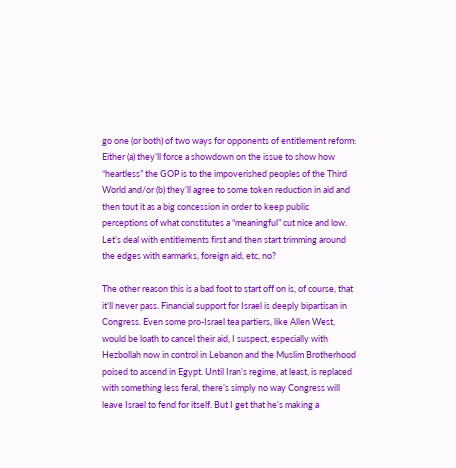go one (or both) of two ways for opponents of entitlement reform: Either (a) they’ll force a showdown on the issue to show how “heartless” the GOP is to the impoverished peoples of the Third World and/or (b) they’ll agree to some token reduction in aid and then tout it as a big concession in order to keep public perceptions of what constitutes a “meaningful” cut nice and low. Let’s deal with entitlements first and then start trimming around the edges with earmarks, foreign aid, etc, no?

The other reason this is a bad foot to start off on is, of course, that it’ll never pass. Financial support for Israel is deeply bipartisan in Congress. Even some pro-Israel tea partiers, like Allen West, would be loath to cancel their aid, I suspect, especially with Hezbollah now in control in Lebanon and the Muslim Brotherhood poised to ascend in Egypt. Until Iran’s regime, at least, is replaced with something less feral, there’s simply no way Congress will leave Israel to fend for itself. But I get that he’s making a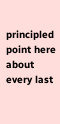principled point here about every last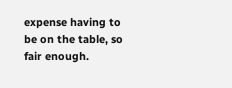expense having to be on the table, so fair enough.